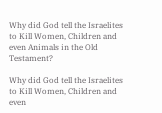Why did God tell the Israelites to Kill Women, Children and even Animals in the Old Testament?

Why did God tell the Israelites to Kill Women, Children and even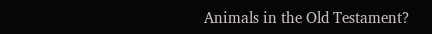Animals in the Old Testament?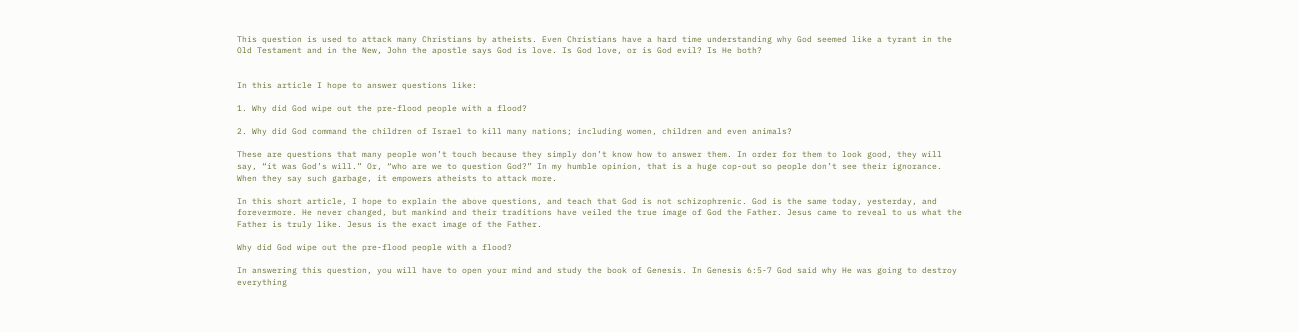This question is used to attack many Christians by atheists. Even Christians have a hard time understanding why God seemed like a tyrant in the Old Testament and in the New, John the apostle says God is love. Is God love, or is God evil? Is He both?


In this article I hope to answer questions like:

1. Why did God wipe out the pre-flood people with a flood?

2. Why did God command the children of Israel to kill many nations; including women, children and even animals?

These are questions that many people won’t touch because they simply don’t know how to answer them. In order for them to look good, they will say, “it was God’s will.” Or, “who are we to question God?” In my humble opinion, that is a huge cop-out so people don’t see their ignorance. When they say such garbage, it empowers atheists to attack more.

In this short article, I hope to explain the above questions, and teach that God is not schizophrenic. God is the same today, yesterday, and forevermore. He never changed, but mankind and their traditions have veiled the true image of God the Father. Jesus came to reveal to us what the Father is truly like. Jesus is the exact image of the Father.

Why did God wipe out the pre-flood people with a flood?

In answering this question, you will have to open your mind and study the book of Genesis. In Genesis 6:5-7 God said why He was going to destroy everything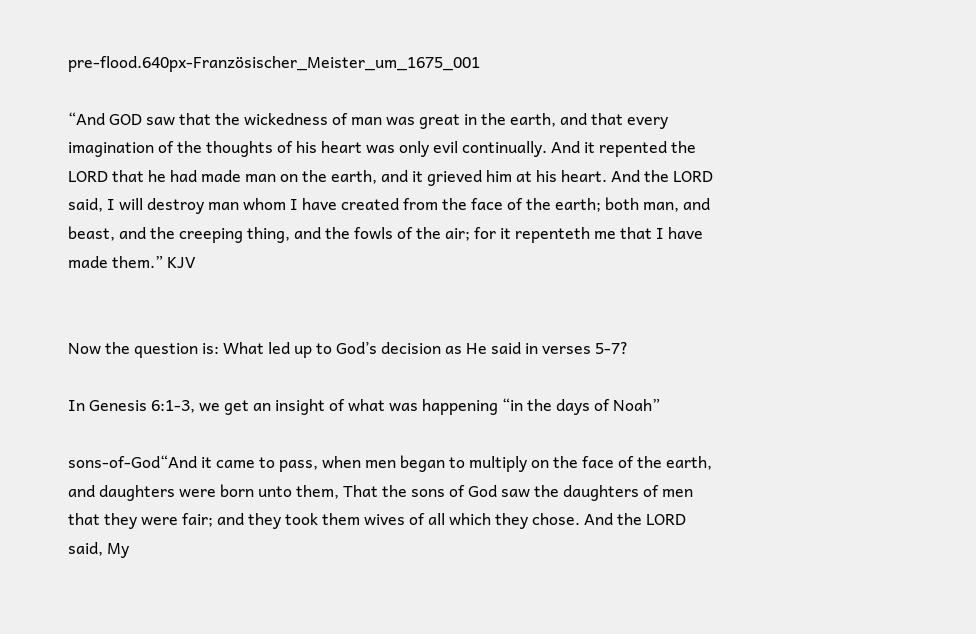pre-flood.640px-Französischer_Meister_um_1675_001

“And GOD saw that the wickedness of man was great in the earth, and that every imagination of the thoughts of his heart was only evil continually. And it repented the LORD that he had made man on the earth, and it grieved him at his heart. And the LORD said, I will destroy man whom I have created from the face of the earth; both man, and beast, and the creeping thing, and the fowls of the air; for it repenteth me that I have made them.” KJV


Now the question is: What led up to God’s decision as He said in verses 5-7?

In Genesis 6:1-3, we get an insight of what was happening “in the days of Noah”

sons-of-God“And it came to pass, when men began to multiply on the face of the earth, and daughters were born unto them, That the sons of God saw the daughters of men that they were fair; and they took them wives of all which they chose. And the LORD said, My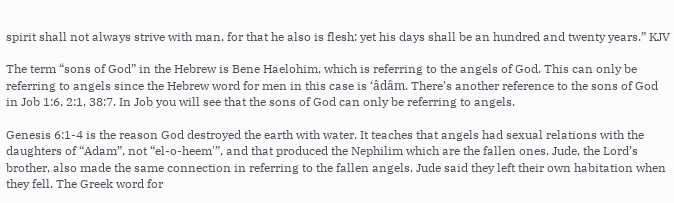spirit shall not always strive with man, for that he also is flesh: yet his days shall be an hundred and twenty years.” KJV

The term “sons of God” in the Hebrew is Bene Haelohim, which is referring to the angels of God. This can only be referring to angels since the Hebrew word for men in this case is ‘âdâm. There’s another reference to the sons of God in Job 1:6, 2:1, 38:7. In Job you will see that the sons of God can only be referring to angels.

Genesis 6:1-4 is the reason God destroyed the earth with water. It teaches that angels had sexual relations with the daughters of “Adam”, not “el-o-heem'”, and that produced the Nephilim which are the fallen ones. Jude, the Lord’s brother, also made the same connection in referring to the fallen angels. Jude said they left their own habitation when they fell. The Greek word for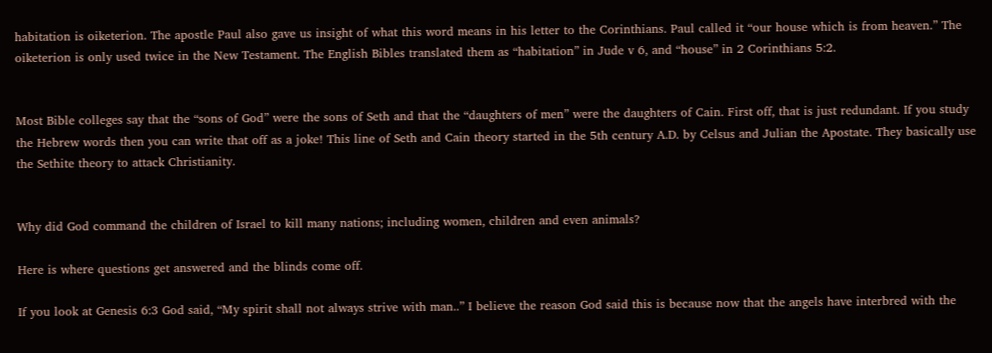habitation is oiketerion. The apostle Paul also gave us insight of what this word means in his letter to the Corinthians. Paul called it “our house which is from heaven.” The oiketerion is only used twice in the New Testament. The English Bibles translated them as “habitation” in Jude v 6, and “house” in 2 Corinthians 5:2.


Most Bible colleges say that the “sons of God” were the sons of Seth and that the “daughters of men” were the daughters of Cain. First off, that is just redundant. If you study the Hebrew words then you can write that off as a joke! This line of Seth and Cain theory started in the 5th century A.D. by Celsus and Julian the Apostate. They basically use the Sethite theory to attack Christianity.


Why did God command the children of Israel to kill many nations; including women, children and even animals?

Here is where questions get answered and the blinds come off.

If you look at Genesis 6:3 God said, “My spirit shall not always strive with man..” I believe the reason God said this is because now that the angels have interbred with the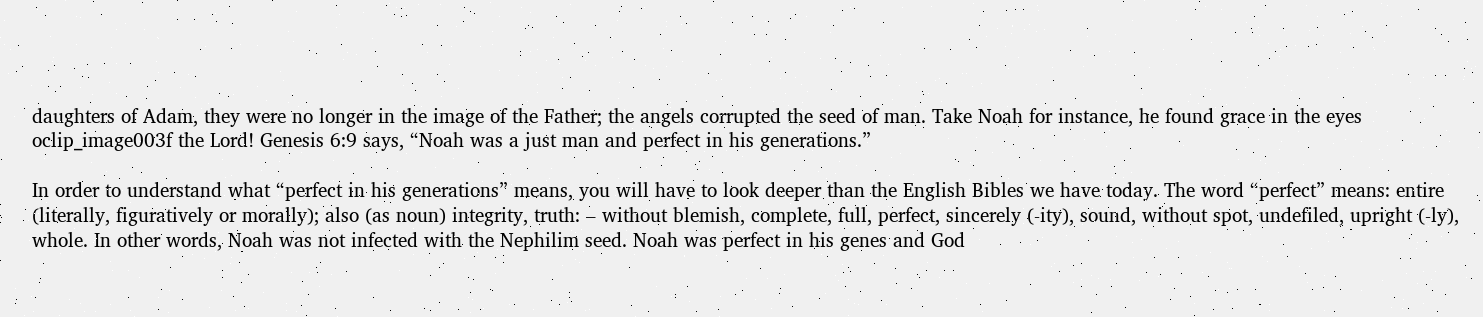daughters of Adam, they were no longer in the image of the Father; the angels corrupted the seed of man. Take Noah for instance, he found grace in the eyes oclip_image003f the Lord! Genesis 6:9 says, “Noah was a just man and perfect in his generations.”

In order to understand what “perfect in his generations” means, you will have to look deeper than the English Bibles we have today. The word “perfect” means: entire (literally, figuratively or morally); also (as noun) integrity, truth: – without blemish, complete, full, perfect, sincerely (-ity), sound, without spot, undefiled, upright (-ly), whole. In other words, Noah was not infected with the Nephilim seed. Noah was perfect in his genes and God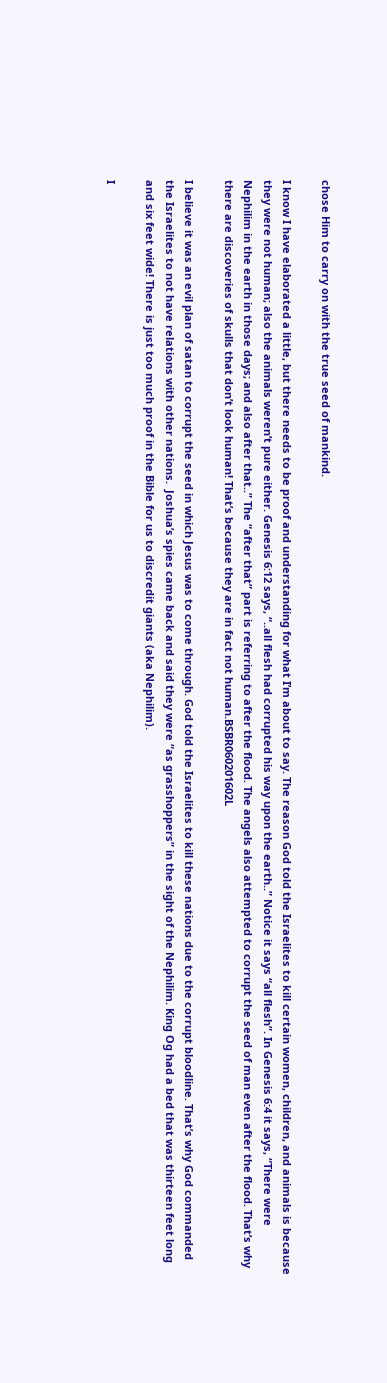chose Him to carry on with the true seed of mankind.

I know I have elaborated a little, but there needs to be proof and understanding for what I’m about to say. The reason God told the Israelites to kill certain women, children, and animals is because they were not human; also the animals weren’t pure either. Genesis 6:12 says, “..all flesh had corrupted his way upon the earth..” Notice it says “all flesh”. In Genesis 6:4 it says, “There were Nephilim in the earth in those days; and also after that..” The “after that” part is referring to after the flood. The angels also attempted to corrupt the seed of man even after the flood. That’s why there are discoveries of skulls that don’t look human! That’s because they are in fact not human.BSBR060201602L

I believe it was an evil plan of satan to corrupt the seed in which Jesus was to come through. God told the Israelites to kill these nations due to the corrupt bloodline. That’s why God commanded the Israelites to not have relations with other nations.  Joshua’s spies came back and said they were “as grasshoppers” in the sight of the Nephilim. King Og had a bed that was thirteen feet long and six feet wide! There is just too much proof in the Bible for us to discredit giants (aka Nephilim).

I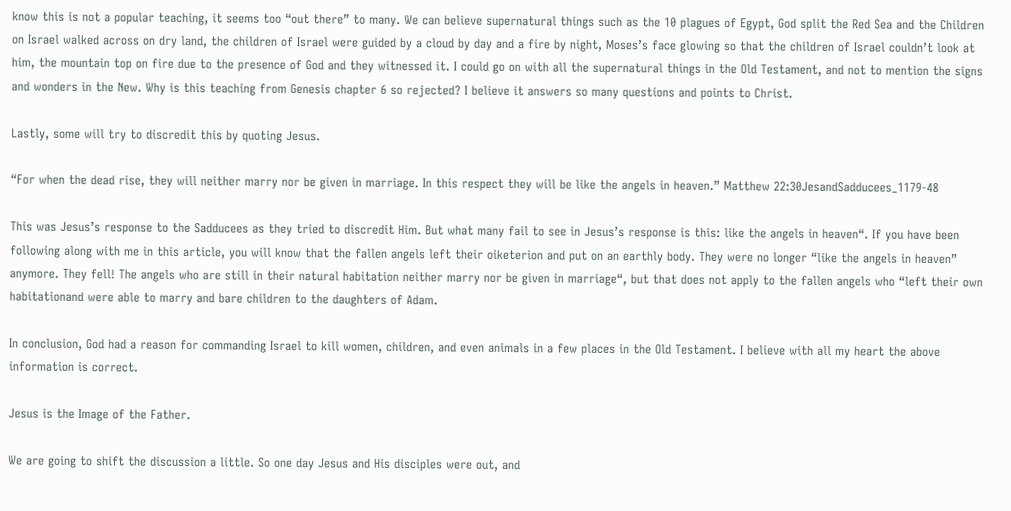know this is not a popular teaching, it seems too “out there” to many. We can believe supernatural things such as the 10 plagues of Egypt, God split the Red Sea and the Children on Israel walked across on dry land, the children of Israel were guided by a cloud by day and a fire by night, Moses’s face glowing so that the children of Israel couldn’t look at him, the mountain top on fire due to the presence of God and they witnessed it. I could go on with all the supernatural things in the Old Testament, and not to mention the signs and wonders in the New. Why is this teaching from Genesis chapter 6 so rejected? I believe it answers so many questions and points to Christ.

Lastly, some will try to discredit this by quoting Jesus.

“For when the dead rise, they will neither marry nor be given in marriage. In this respect they will be like the angels in heaven.” Matthew 22:30JesandSadducees_1179-48

This was Jesus’s response to the Sadducees as they tried to discredit Him. But what many fail to see in Jesus’s response is this: like the angels in heaven“. If you have been following along with me in this article, you will know that the fallen angels left their oiketerion and put on an earthly body. They were no longer “like the angels in heaven” anymore. They fell! The angels who are still in their natural habitation neither marry nor be given in marriage“, but that does not apply to the fallen angels who “left their own habitationand were able to marry and bare children to the daughters of Adam.

In conclusion, God had a reason for commanding Israel to kill women, children, and even animals in a few places in the Old Testament. I believe with all my heart the above information is correct.

Jesus is the Image of the Father.

We are going to shift the discussion a little. So one day Jesus and His disciples were out, and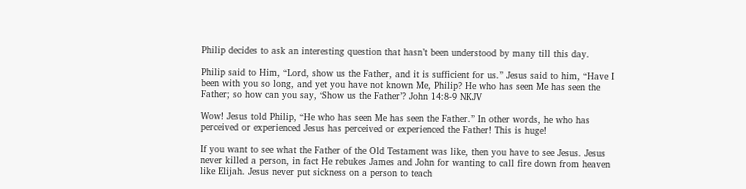Philip decides to ask an interesting question that hasn’t been understood by many till this day.

Philip said to Him, “Lord, show us the Father, and it is sufficient for us.” Jesus said to him, “Have I been with you so long, and yet you have not known Me, Philip? He who has seen Me has seen the Father; so how can you say, ‘Show us the Father’? John 14:8-9 NKJV

Wow! Jesus told Philip, “He who has seen Me has seen the Father.” In other words, he who has perceived or experienced Jesus has perceived or experienced the Father! This is huge!

If you want to see what the Father of the Old Testament was like, then you have to see Jesus. Jesus never killed a person, in fact He rebukes James and John for wanting to call fire down from heaven like Elijah. Jesus never put sickness on a person to teach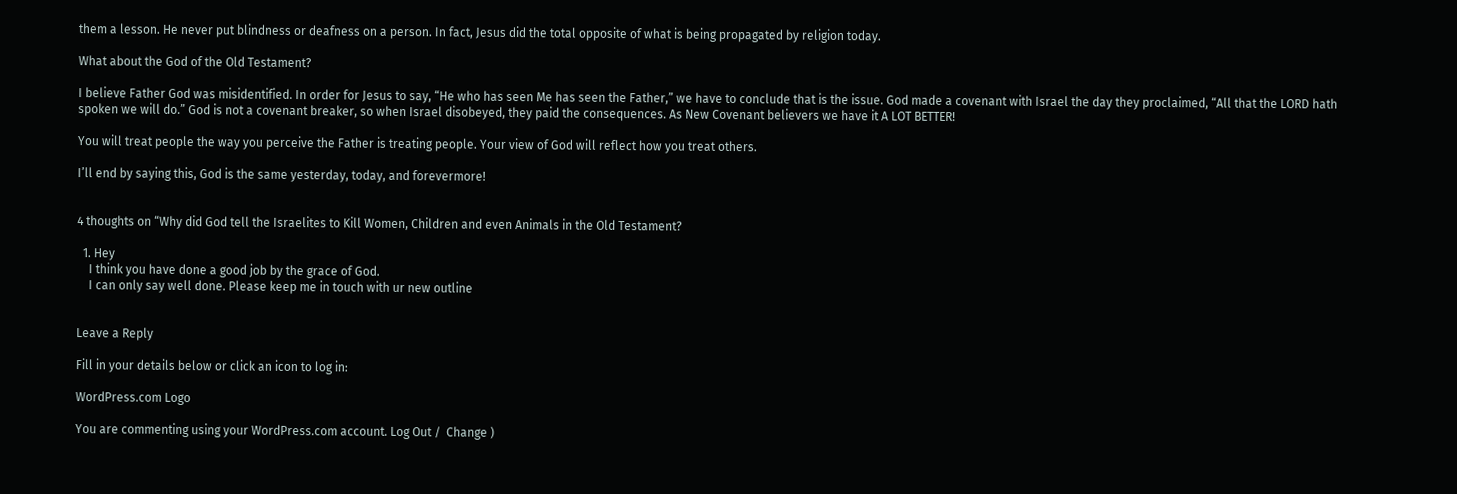them a lesson. He never put blindness or deafness on a person. In fact, Jesus did the total opposite of what is being propagated by religion today.

What about the God of the Old Testament?

I believe Father God was misidentified. In order for Jesus to say, “He who has seen Me has seen the Father,” we have to conclude that is the issue. God made a covenant with Israel the day they proclaimed, “All that the LORD hath spoken we will do.” God is not a covenant breaker, so when Israel disobeyed, they paid the consequences. As New Covenant believers we have it A LOT BETTER!

You will treat people the way you perceive the Father is treating people. Your view of God will reflect how you treat others.

I’ll end by saying this, God is the same yesterday, today, and forevermore!


4 thoughts on “Why did God tell the Israelites to Kill Women, Children and even Animals in the Old Testament?

  1. Hey
    I think you have done a good job by the grace of God.
    I can only say well done. Please keep me in touch with ur new outline


Leave a Reply

Fill in your details below or click an icon to log in:

WordPress.com Logo

You are commenting using your WordPress.com account. Log Out /  Change )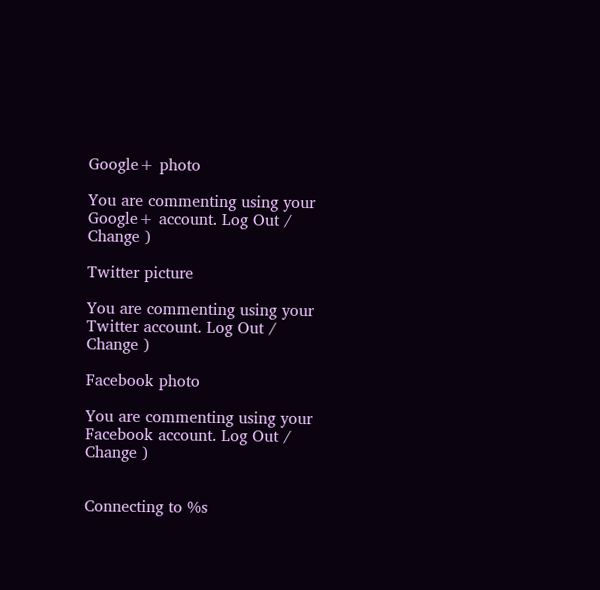Google+ photo

You are commenting using your Google+ account. Log Out /  Change )

Twitter picture

You are commenting using your Twitter account. Log Out /  Change )

Facebook photo

You are commenting using your Facebook account. Log Out /  Change )


Connecting to %s